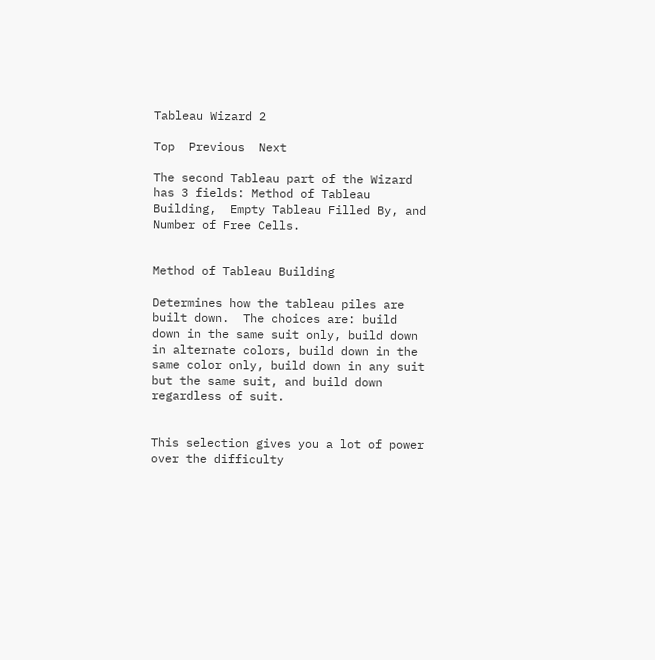Tableau Wizard 2

Top  Previous  Next

The second Tableau part of the Wizard has 3 fields: Method of Tableau Building,  Empty Tableau Filled By, and Number of Free Cells.


Method of Tableau Building

Determines how the tableau piles are built down.  The choices are: build down in the same suit only, build down in alternate colors, build down in the same color only, build down in any suit but the same suit, and build down regardless of suit.


This selection gives you a lot of power over the difficulty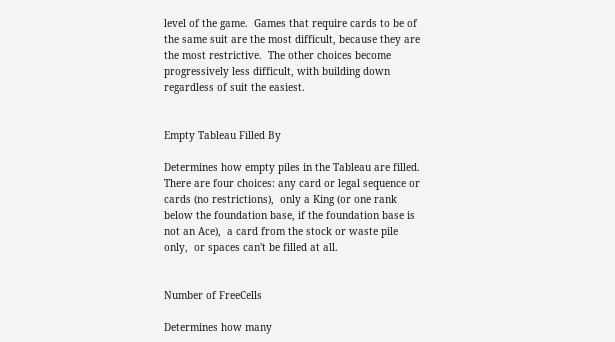level of the game.  Games that require cards to be of the same suit are the most difficult, because they are the most restrictive.  The other choices become progressively less difficult, with building down regardless of suit the easiest.


Empty Tableau Filled By

Determines how empty piles in the Tableau are filled.  There are four choices: any card or legal sequence or cards (no restrictions),  only a King (or one rank below the foundation base, if the foundation base is not an Ace),  a card from the stock or waste pile only,  or spaces can't be filled at all.


Number of FreeCells

Determines how many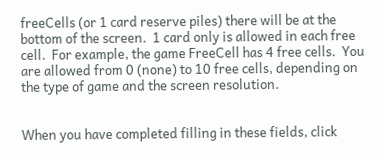freeCells (or 1 card reserve piles) there will be at the bottom of the screen.  1 card only is allowed in each free cell.  For example, the game FreeCell has 4 free cells.  You are allowed from 0 (none) to 10 free cells, depending on the type of game and the screen resolution.


When you have completed filling in these fields, click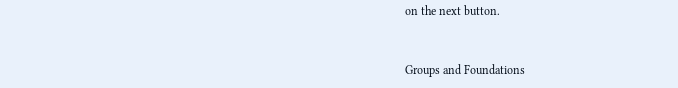on the next button.


Groups and Foundations